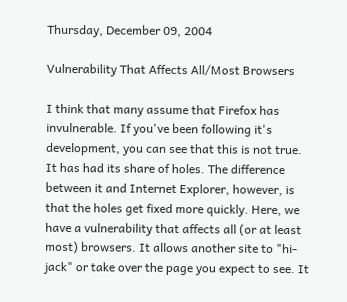Thursday, December 09, 2004

Vulnerability That Affects All/Most Browsers

I think that many assume that Firefox has invulnerable. If you've been following it's development, you can see that this is not true. It has had its share of holes. The difference between it and Internet Explorer, however, is that the holes get fixed more quickly. Here, we have a vulnerability that affects all (or at least most) browsers. It allows another site to "hi-jack" or take over the page you expect to see. It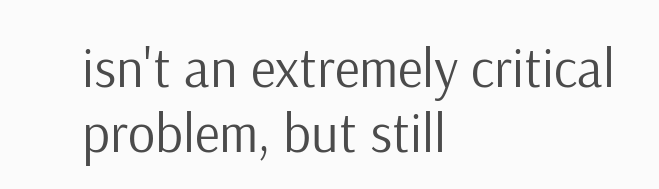isn't an extremely critical problem, but still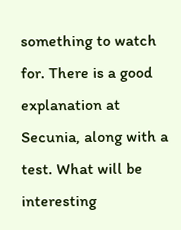something to watch for. There is a good explanation at Secunia, along with a test. What will be interesting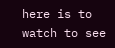here is to watch to see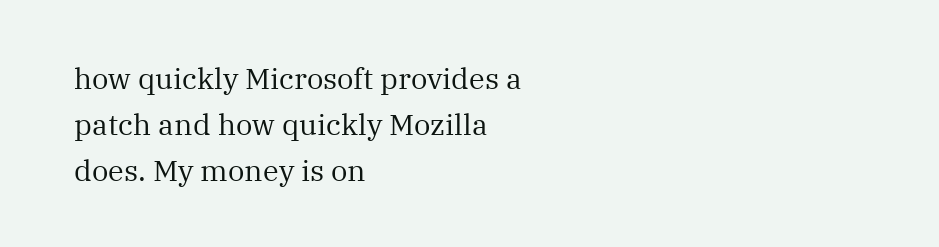how quickly Microsoft provides a patch and how quickly Mozilla does. My money is on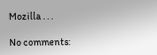Mozilla . . .

No comments: